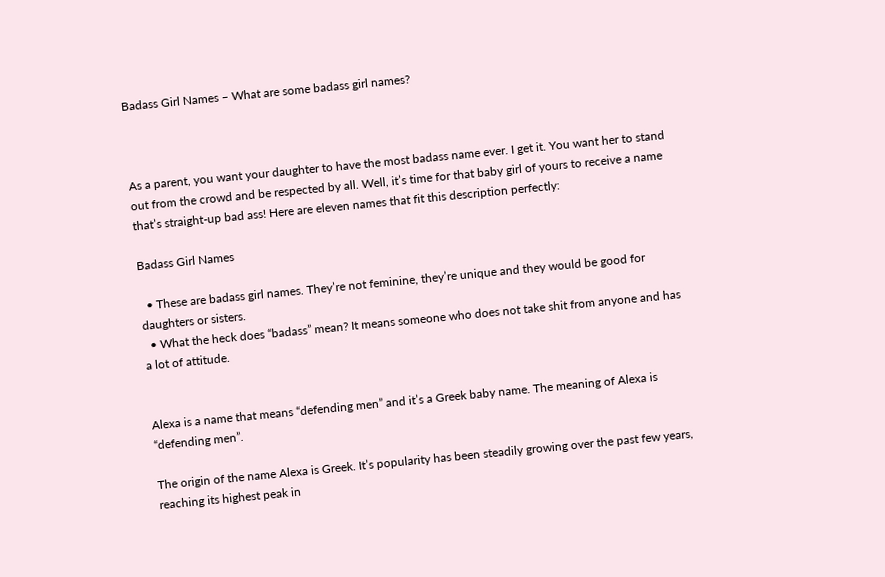Badass Girl Names – What are some badass girl names?



As a parent, you want your daughter to have the most badass name ever. I get it. You want her to stand out from the crowd and be respected by all. Well, it’s time for that baby girl of yours to receive a name that’s straight-up bad ass! Here are eleven names that fit this description perfectly:

Badass Girl Names

  • These are badass girl names. They’re not feminine, they’re unique and they would be good for daughters or sisters.
  • What the heck does “badass” mean? It means someone who does not take shit from anyone and has a lot of attitude.


Alexa is a name that means “defending men” and it’s a Greek baby name. The meaning of Alexa is “defending men”.

The origin of the name Alexa is Greek. It’s popularity has been steadily growing over the past few years, reaching its highest peak in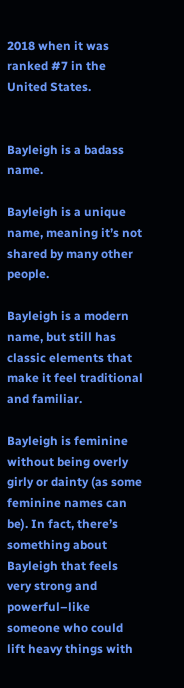2018 when it was ranked #7 in the United States.


Bayleigh is a badass name.

Bayleigh is a unique name, meaning it’s not shared by many other people.

Bayleigh is a modern name, but still has classic elements that make it feel traditional and familiar.

Bayleigh is feminine without being overly girly or dainty (as some feminine names can be). In fact, there’s something about Bayleigh that feels very strong and powerful–like someone who could lift heavy things with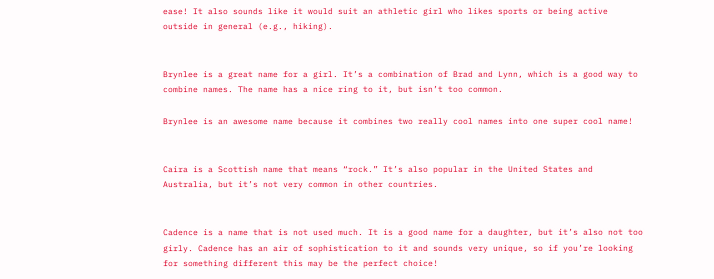ease! It also sounds like it would suit an athletic girl who likes sports or being active outside in general (e.g., hiking).


Brynlee is a great name for a girl. It’s a combination of Brad and Lynn, which is a good way to combine names. The name has a nice ring to it, but isn’t too common.

Brynlee is an awesome name because it combines two really cool names into one super cool name!


Caira is a Scottish name that means “rock.” It’s also popular in the United States and Australia, but it’s not very common in other countries.


Cadence is a name that is not used much. It is a good name for a daughter, but it’s also not too girly. Cadence has an air of sophistication to it and sounds very unique, so if you’re looking for something different this may be the perfect choice!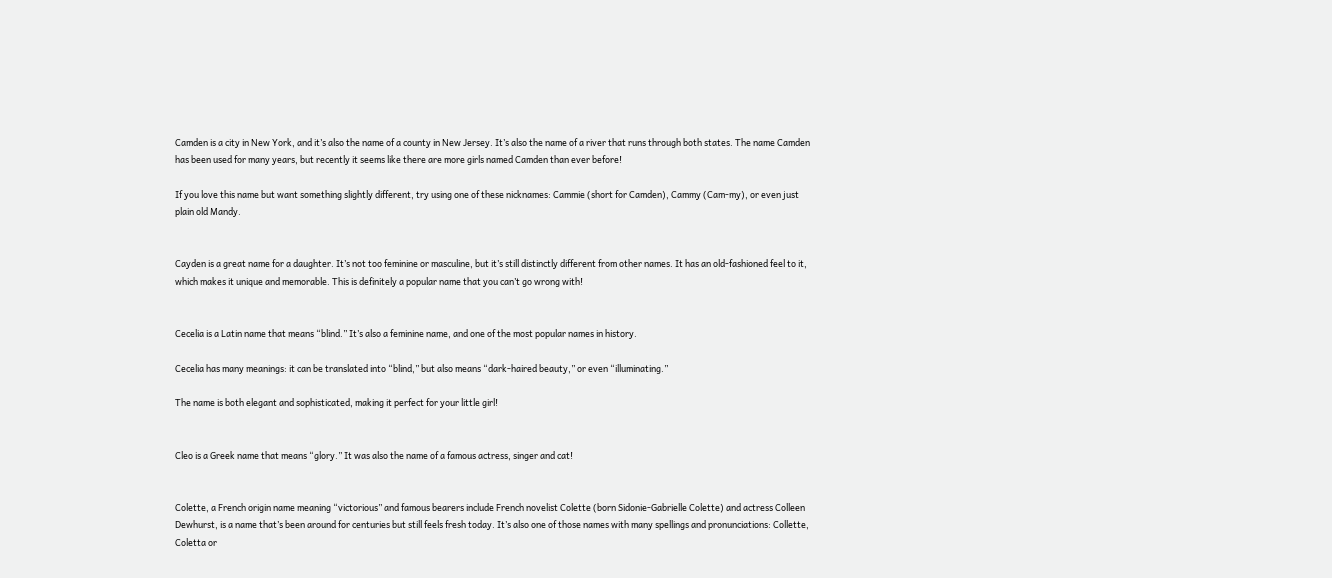Camden is a city in New York, and it’s also the name of a county in New Jersey. It’s also the name of a river that runs through both states. The name Camden has been used for many years, but recently it seems like there are more girls named Camden than ever before!

If you love this name but want something slightly different, try using one of these nicknames: Cammie (short for Camden), Cammy (Cam-my), or even just plain old Mandy.


Cayden is a great name for a daughter. It’s not too feminine or masculine, but it’s still distinctly different from other names. It has an old-fashioned feel to it, which makes it unique and memorable. This is definitely a popular name that you can’t go wrong with!


Cecelia is a Latin name that means “blind.” It’s also a feminine name, and one of the most popular names in history.

Cecelia has many meanings: it can be translated into “blind,” but also means “dark-haired beauty,” or even “illuminating.”

The name is both elegant and sophisticated, making it perfect for your little girl!


Cleo is a Greek name that means “glory.” It was also the name of a famous actress, singer and cat!


Colette, a French origin name meaning “victorious” and famous bearers include French novelist Colette (born Sidonie-Gabrielle Colette) and actress Colleen Dewhurst, is a name that’s been around for centuries but still feels fresh today. It’s also one of those names with many spellings and pronunciations: Collette, Coletta or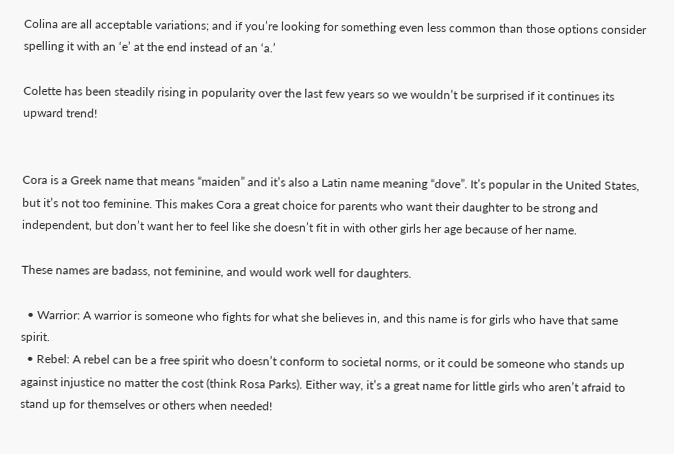Colina are all acceptable variations; and if you’re looking for something even less common than those options consider spelling it with an ‘e’ at the end instead of an ‘a.’

Colette has been steadily rising in popularity over the last few years so we wouldn’t be surprised if it continues its upward trend!


Cora is a Greek name that means “maiden” and it’s also a Latin name meaning “dove”. It’s popular in the United States, but it’s not too feminine. This makes Cora a great choice for parents who want their daughter to be strong and independent, but don’t want her to feel like she doesn’t fit in with other girls her age because of her name.

These names are badass, not feminine, and would work well for daughters.

  • Warrior: A warrior is someone who fights for what she believes in, and this name is for girls who have that same spirit.
  • Rebel: A rebel can be a free spirit who doesn’t conform to societal norms, or it could be someone who stands up against injustice no matter the cost (think Rosa Parks). Either way, it’s a great name for little girls who aren’t afraid to stand up for themselves or others when needed!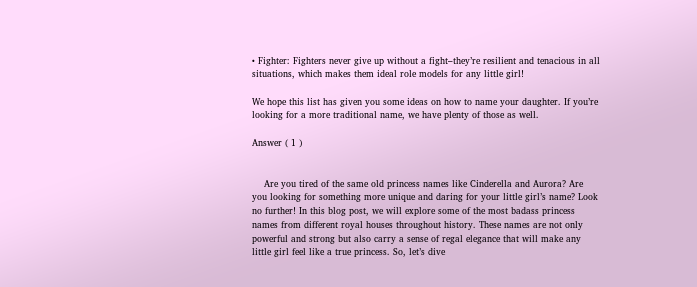• Fighter: Fighters never give up without a fight–they’re resilient and tenacious in all situations, which makes them ideal role models for any little girl!

We hope this list has given you some ideas on how to name your daughter. If you’re looking for a more traditional name, we have plenty of those as well.

Answer ( 1 )


    Are you tired of the same old princess names like Cinderella and Aurora? Are you looking for something more unique and daring for your little girl’s name? Look no further! In this blog post, we will explore some of the most badass princess names from different royal houses throughout history. These names are not only powerful and strong but also carry a sense of regal elegance that will make any little girl feel like a true princess. So, let’s dive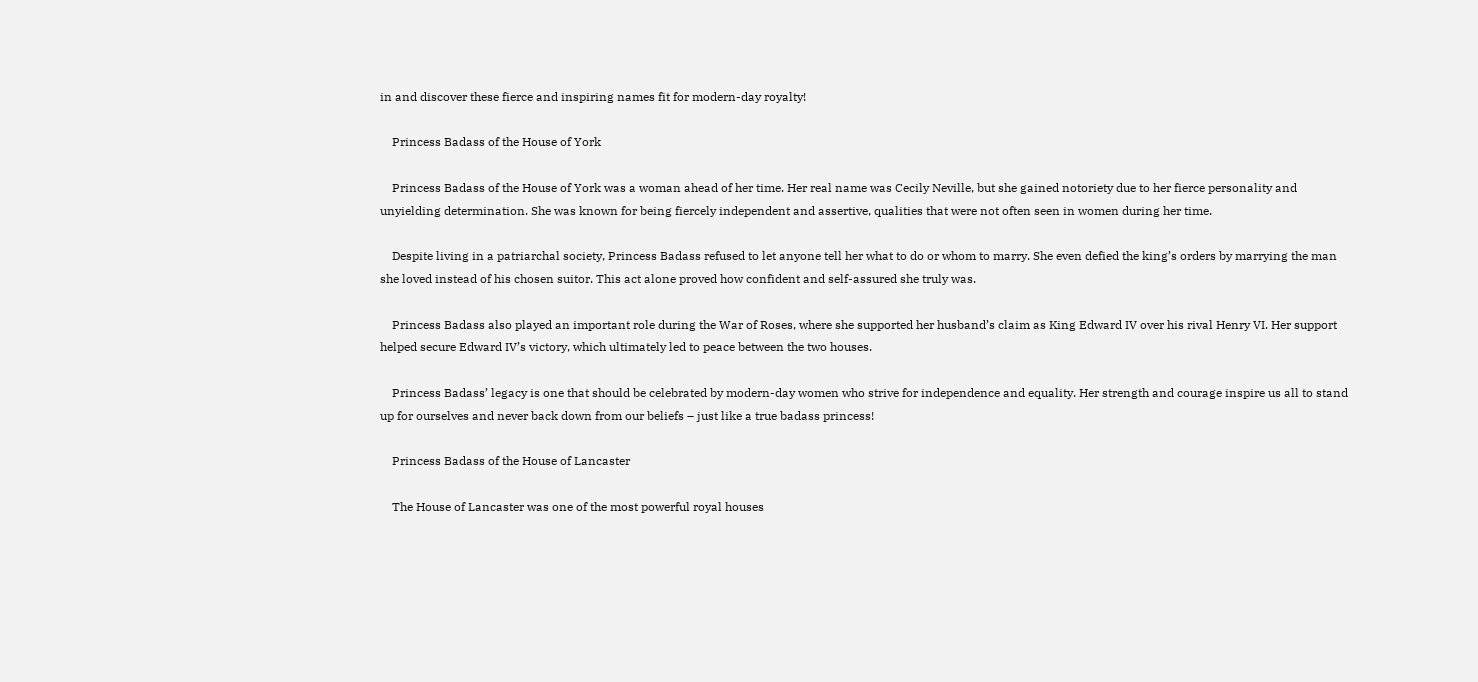in and discover these fierce and inspiring names fit for modern-day royalty!

    Princess Badass of the House of York

    Princess Badass of the House of York was a woman ahead of her time. Her real name was Cecily Neville, but she gained notoriety due to her fierce personality and unyielding determination. She was known for being fiercely independent and assertive, qualities that were not often seen in women during her time.

    Despite living in a patriarchal society, Princess Badass refused to let anyone tell her what to do or whom to marry. She even defied the king’s orders by marrying the man she loved instead of his chosen suitor. This act alone proved how confident and self-assured she truly was.

    Princess Badass also played an important role during the War of Roses, where she supported her husband’s claim as King Edward IV over his rival Henry VI. Her support helped secure Edward IV’s victory, which ultimately led to peace between the two houses.

    Princess Badass’ legacy is one that should be celebrated by modern-day women who strive for independence and equality. Her strength and courage inspire us all to stand up for ourselves and never back down from our beliefs – just like a true badass princess!

    Princess Badass of the House of Lancaster

    The House of Lancaster was one of the most powerful royal houses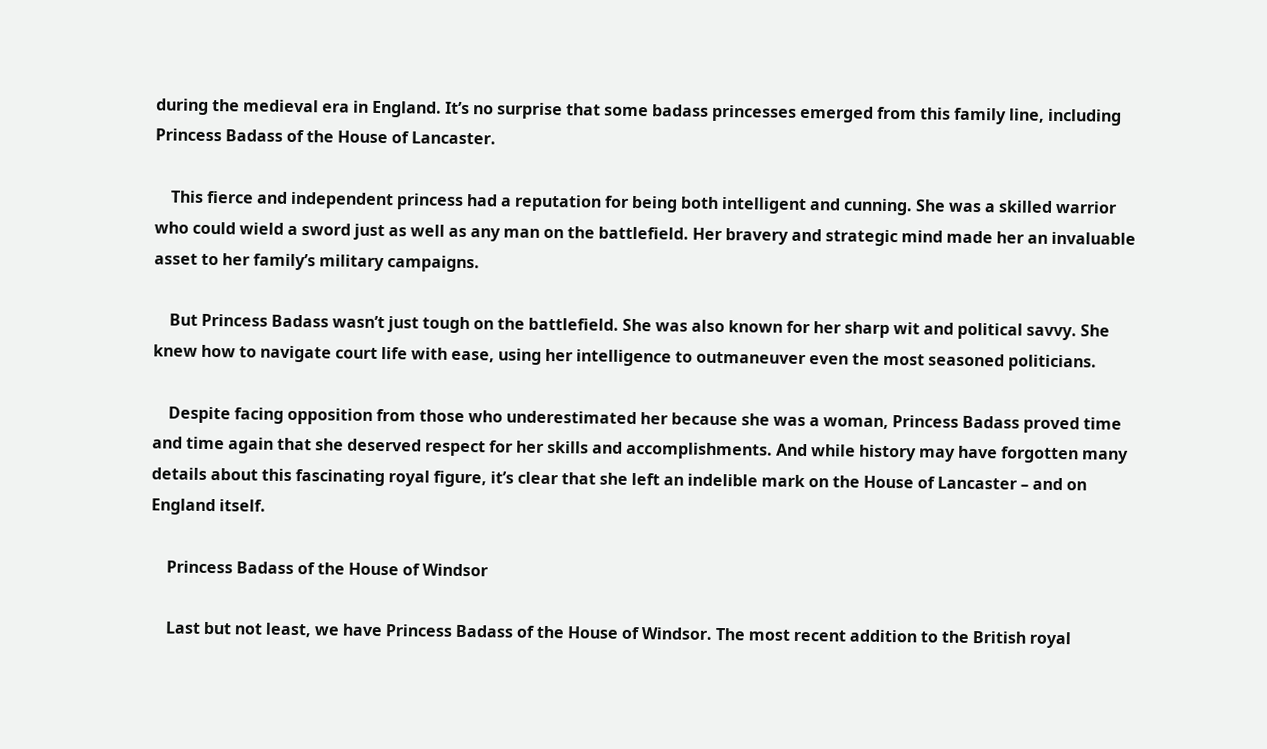during the medieval era in England. It’s no surprise that some badass princesses emerged from this family line, including Princess Badass of the House of Lancaster.

    This fierce and independent princess had a reputation for being both intelligent and cunning. She was a skilled warrior who could wield a sword just as well as any man on the battlefield. Her bravery and strategic mind made her an invaluable asset to her family’s military campaigns.

    But Princess Badass wasn’t just tough on the battlefield. She was also known for her sharp wit and political savvy. She knew how to navigate court life with ease, using her intelligence to outmaneuver even the most seasoned politicians.

    Despite facing opposition from those who underestimated her because she was a woman, Princess Badass proved time and time again that she deserved respect for her skills and accomplishments. And while history may have forgotten many details about this fascinating royal figure, it’s clear that she left an indelible mark on the House of Lancaster – and on England itself.

    Princess Badass of the House of Windsor

    Last but not least, we have Princess Badass of the House of Windsor. The most recent addition to the British royal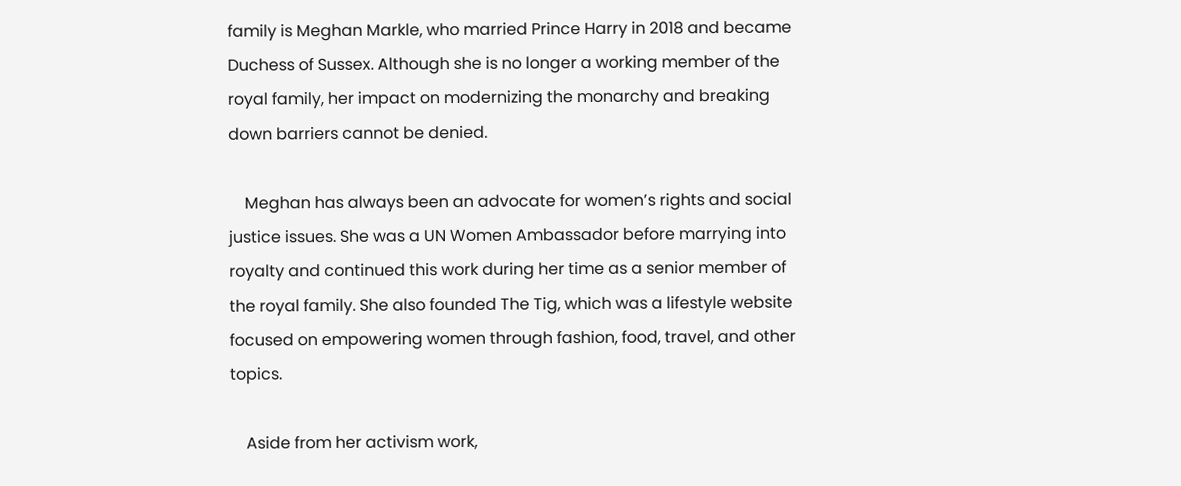family is Meghan Markle, who married Prince Harry in 2018 and became Duchess of Sussex. Although she is no longer a working member of the royal family, her impact on modernizing the monarchy and breaking down barriers cannot be denied.

    Meghan has always been an advocate for women’s rights and social justice issues. She was a UN Women Ambassador before marrying into royalty and continued this work during her time as a senior member of the royal family. She also founded The Tig, which was a lifestyle website focused on empowering women through fashion, food, travel, and other topics.

    Aside from her activism work,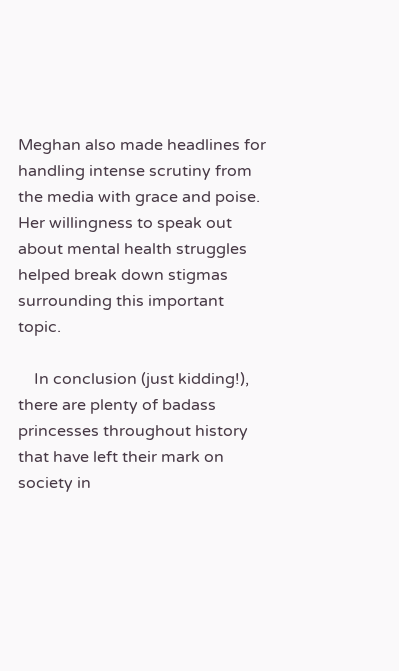Meghan also made headlines for handling intense scrutiny from the media with grace and poise. Her willingness to speak out about mental health struggles helped break down stigmas surrounding this important topic.

    In conclusion (just kidding!), there are plenty of badass princesses throughout history that have left their mark on society in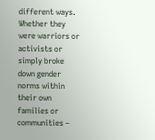different ways. Whether they were warriors or activists or simply broke down gender norms within their own families or communities –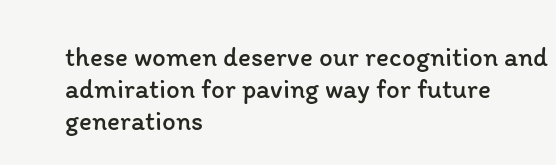these women deserve our recognition and admiration for paving way for future generations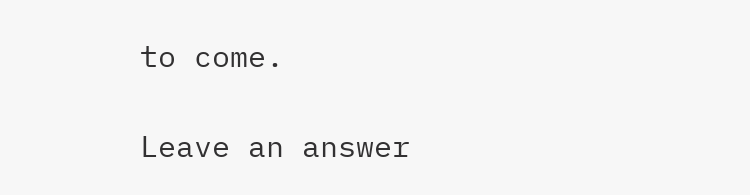to come.

Leave an answer